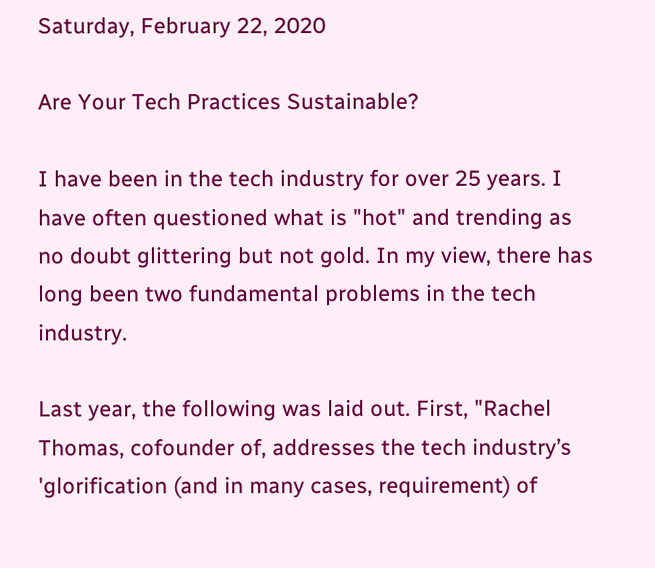Saturday, February 22, 2020

Are Your Tech Practices Sustainable?

I have been in the tech industry for over 25 years. I have often questioned what is "hot" and trending as no doubt glittering but not gold. In my view, there has long been two fundamental problems in the tech industry.

Last year, the following was laid out. First, "Rachel Thomas, cofounder of, addresses the tech industry’s 'glorification (and in many cases, requirement) of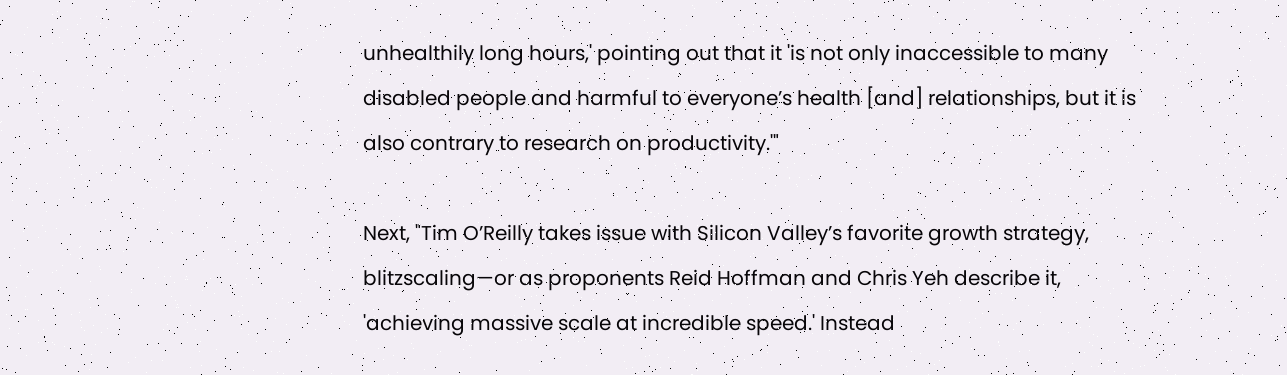unhealthily long hours,' pointing out that it 'is not only inaccessible to many disabled people and harmful to everyone’s health [and] relationships, but it is also contrary to research on productivity.'"

Next, "Tim O’Reilly takes issue with Silicon Valley’s favorite growth strategy, blitzscaling—or as proponents Reid Hoffman and Chris Yeh describe it, 'achieving massive scale at incredible speed.' Instead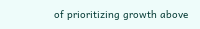of prioritizing growth above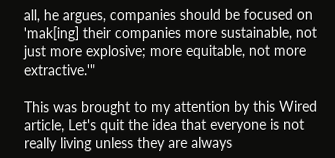all, he argues, companies should be focused on 'mak[ing] their companies more sustainable, not just more explosive; more equitable, not more extractive.'"

This was brought to my attention by this Wired article, Let's quit the idea that everyone is not really living unless they are always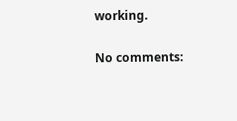working.

No comments: